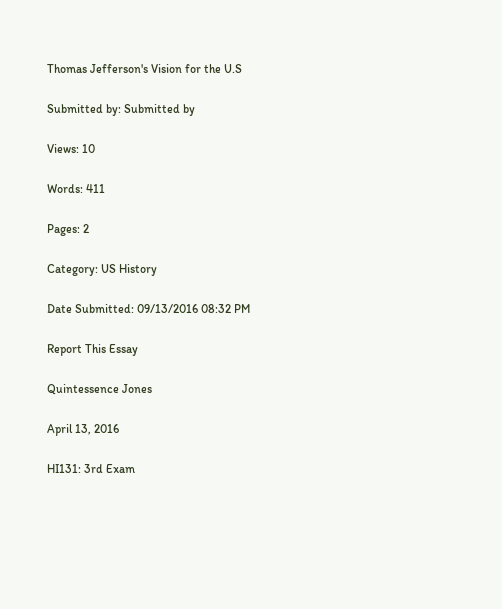Thomas Jefferson's Vision for the U.S

Submitted by: Submitted by

Views: 10

Words: 411

Pages: 2

Category: US History

Date Submitted: 09/13/2016 08:32 PM

Report This Essay

Quintessence Jones

April 13, 2016

HI131: 3rd Exam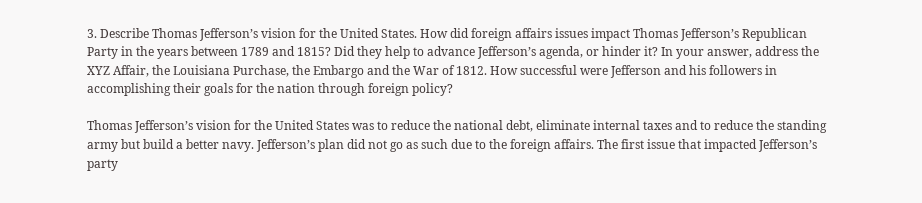3. Describe Thomas Jefferson’s vision for the United States. How did foreign affairs issues impact Thomas Jefferson’s Republican Party in the years between 1789 and 1815? Did they help to advance Jefferson’s agenda, or hinder it? In your answer, address the XYZ Affair, the Louisiana Purchase, the Embargo and the War of 1812. How successful were Jefferson and his followers in accomplishing their goals for the nation through foreign policy?

Thomas Jefferson’s vision for the United States was to reduce the national debt, eliminate internal taxes and to reduce the standing army but build a better navy. Jefferson’s plan did not go as such due to the foreign affairs. The first issue that impacted Jefferson’s party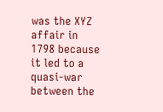was the XYZ affair in 1798 because it led to a quasi-war between the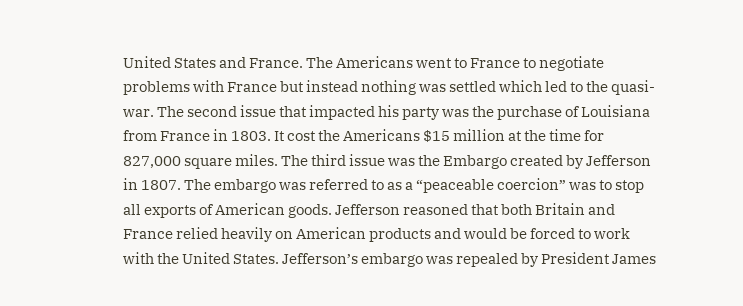United States and France. The Americans went to France to negotiate problems with France but instead nothing was settled which led to the quasi-war. The second issue that impacted his party was the purchase of Louisiana from France in 1803. It cost the Americans $15 million at the time for 827,000 square miles. The third issue was the Embargo created by Jefferson in 1807. The embargo was referred to as a “peaceable coercion” was to stop all exports of American goods. Jefferson reasoned that both Britain and France relied heavily on American products and would be forced to work with the United States. Jefferson’s embargo was repealed by President James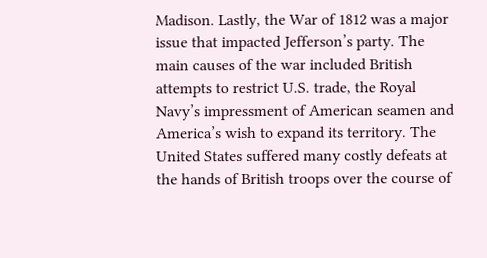Madison. Lastly, the War of 1812 was a major issue that impacted Jefferson’s party. The main causes of the war included British attempts to restrict U.S. trade, the Royal Navy’s impressment of American seamen and America’s wish to expand its territory. The United States suffered many costly defeats at the hands of British troops over the course of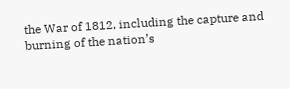the War of 1812, including the capture and burning of the nation’s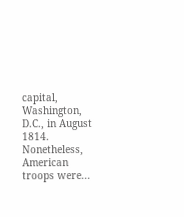capital, Washington, D.C., in August 1814. Nonetheless, American troops were...